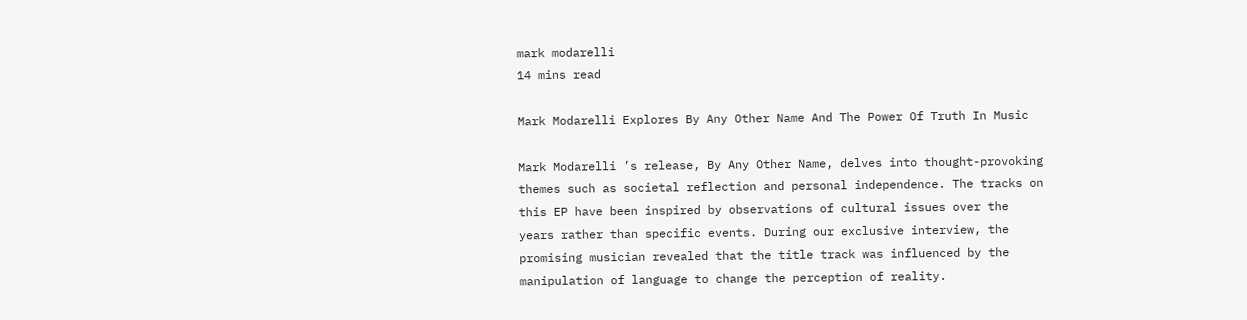mark modarelli
14 mins read

Mark Modarelli Explores By Any Other Name And The Power Of Truth In Music

Mark Modarelli ’s release, By Any Other Name, delves into thought-provoking themes such as societal reflection and personal independence. The tracks on this EP have been inspired by observations of cultural issues over the years rather than specific events. During our exclusive interview, the promising musician revealed that the title track was influenced by the manipulation of language to change the perception of reality.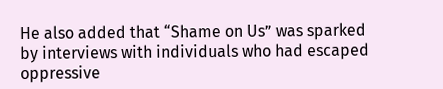He also added that “Shame on Us” was sparked by interviews with individuals who had escaped oppressive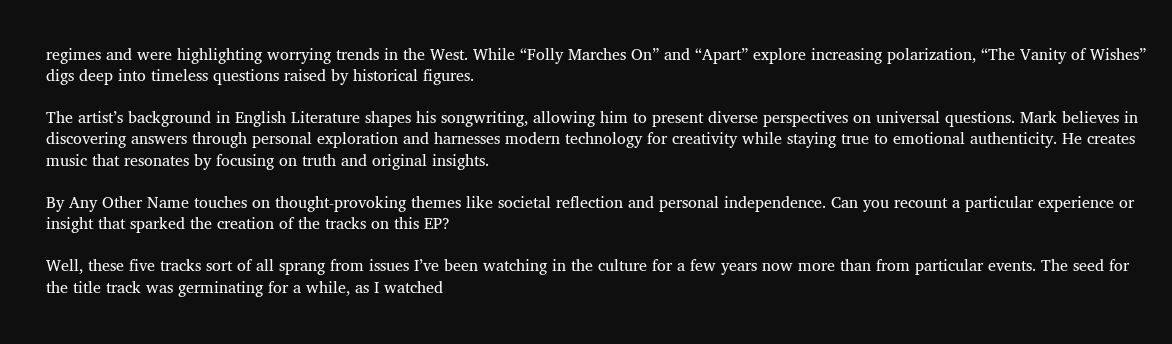regimes and were highlighting worrying trends in the West. While “Folly Marches On” and “Apart” explore increasing polarization, “The Vanity of Wishes” digs deep into timeless questions raised by historical figures.

The artist’s background in English Literature shapes his songwriting, allowing him to present diverse perspectives on universal questions. Mark believes in discovering answers through personal exploration and harnesses modern technology for creativity while staying true to emotional authenticity. He creates music that resonates by focusing on truth and original insights.

By Any Other Name touches on thought-provoking themes like societal reflection and personal independence. Can you recount a particular experience or insight that sparked the creation of the tracks on this EP?

Well, these five tracks sort of all sprang from issues I’ve been watching in the culture for a few years now more than from particular events. The seed for the title track was germinating for a while, as I watched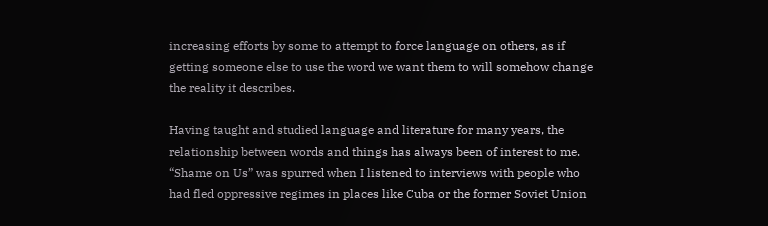increasing efforts by some to attempt to force language on others, as if getting someone else to use the word we want them to will somehow change the reality it describes.

Having taught and studied language and literature for many years, the relationship between words and things has always been of interest to me. “Shame on Us” was spurred when I listened to interviews with people who had fled oppressive regimes in places like Cuba or the former Soviet Union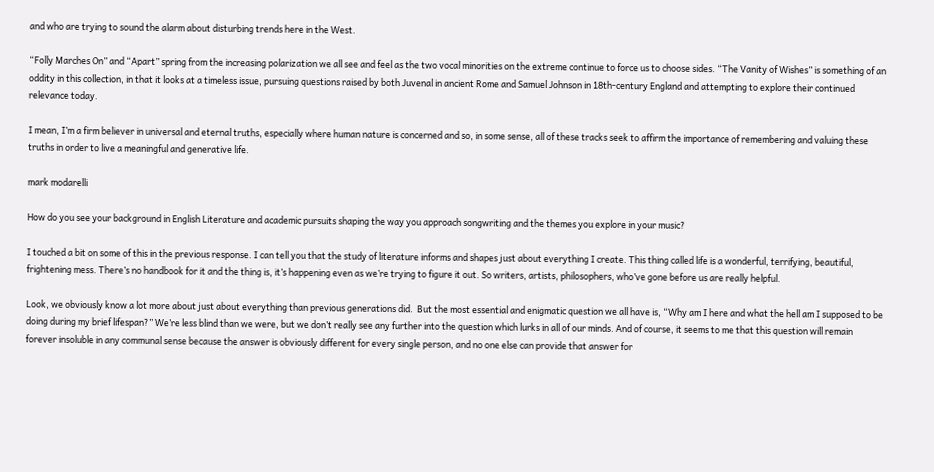and who are trying to sound the alarm about disturbing trends here in the West.

“Folly Marches On” and “Apart” spring from the increasing polarization we all see and feel as the two vocal minorities on the extreme continue to force us to choose sides. “The Vanity of Wishes” is something of an oddity in this collection, in that it looks at a timeless issue, pursuing questions raised by both Juvenal in ancient Rome and Samuel Johnson in 18th-century England and attempting to explore their continued relevance today.

I mean, I’m a firm believer in universal and eternal truths, especially where human nature is concerned and so, in some sense, all of these tracks seek to affirm the importance of remembering and valuing these truths in order to live a meaningful and generative life.

mark modarelli

How do you see your background in English Literature and academic pursuits shaping the way you approach songwriting and the themes you explore in your music?

I touched a bit on some of this in the previous response. I can tell you that the study of literature informs and shapes just about everything I create. This thing called life is a wonderful, terrifying, beautiful, frightening mess. There’s no handbook for it and the thing is, it’s happening even as we’re trying to figure it out. So writers, artists, philosophers, who’ve gone before us are really helpful.

Look, we obviously know a lot more about just about everything than previous generations did.  But the most essential and enigmatic question we all have is, “Why am I here and what the hell am I supposed to be doing during my brief lifespan?” We’re less blind than we were, but we don’t really see any further into the question which lurks in all of our minds. And of course, it seems to me that this question will remain forever insoluble in any communal sense because the answer is obviously different for every single person, and no one else can provide that answer for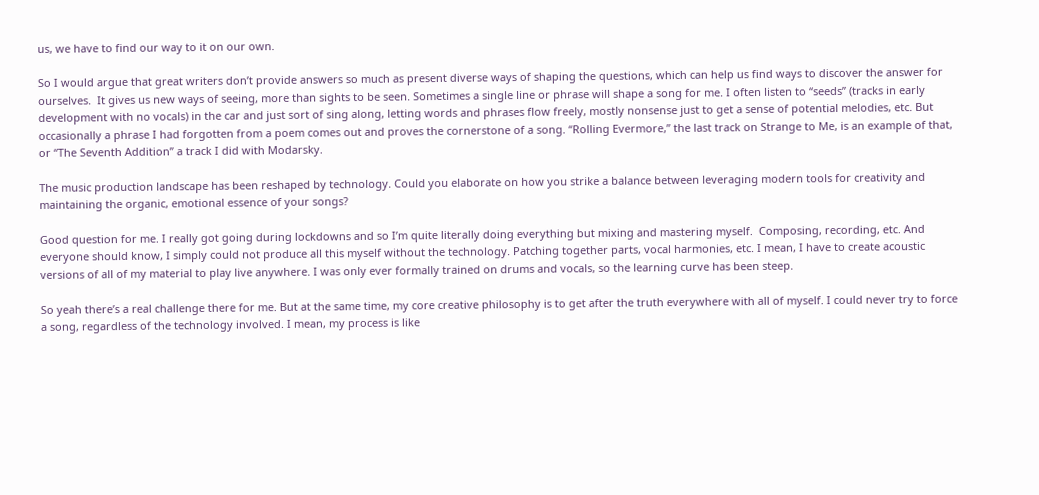us, we have to find our way to it on our own.

So I would argue that great writers don’t provide answers so much as present diverse ways of shaping the questions, which can help us find ways to discover the answer for ourselves.  It gives us new ways of seeing, more than sights to be seen. Sometimes a single line or phrase will shape a song for me. I often listen to “seeds” (tracks in early development with no vocals) in the car and just sort of sing along, letting words and phrases flow freely, mostly nonsense just to get a sense of potential melodies, etc. But occasionally a phrase I had forgotten from a poem comes out and proves the cornerstone of a song. “Rolling Evermore,” the last track on Strange to Me, is an example of that, or “The Seventh Addition” a track I did with Modarsky.

The music production landscape has been reshaped by technology. Could you elaborate on how you strike a balance between leveraging modern tools for creativity and maintaining the organic, emotional essence of your songs?

Good question for me. I really got going during lockdowns and so I’m quite literally doing everything but mixing and mastering myself.  Composing, recording, etc. And everyone should know, I simply could not produce all this myself without the technology. Patching together parts, vocal harmonies, etc. I mean, I have to create acoustic versions of all of my material to play live anywhere. I was only ever formally trained on drums and vocals, so the learning curve has been steep.

So yeah there’s a real challenge there for me. But at the same time, my core creative philosophy is to get after the truth everywhere with all of myself. I could never try to force a song, regardless of the technology involved. I mean, my process is like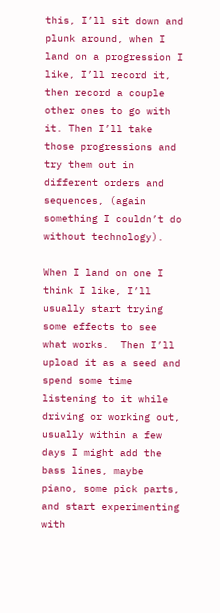this, I’ll sit down and plunk around, when I land on a progression I like, I’ll record it, then record a couple other ones to go with it. Then I’ll take those progressions and try them out in different orders and sequences, (again something I couldn’t do without technology).

When I land on one I think I like, I’ll usually start trying some effects to see what works.  Then I’ll upload it as a seed and spend some time listening to it while driving or working out,  usually within a few days I might add the bass lines, maybe piano, some pick parts, and start experimenting with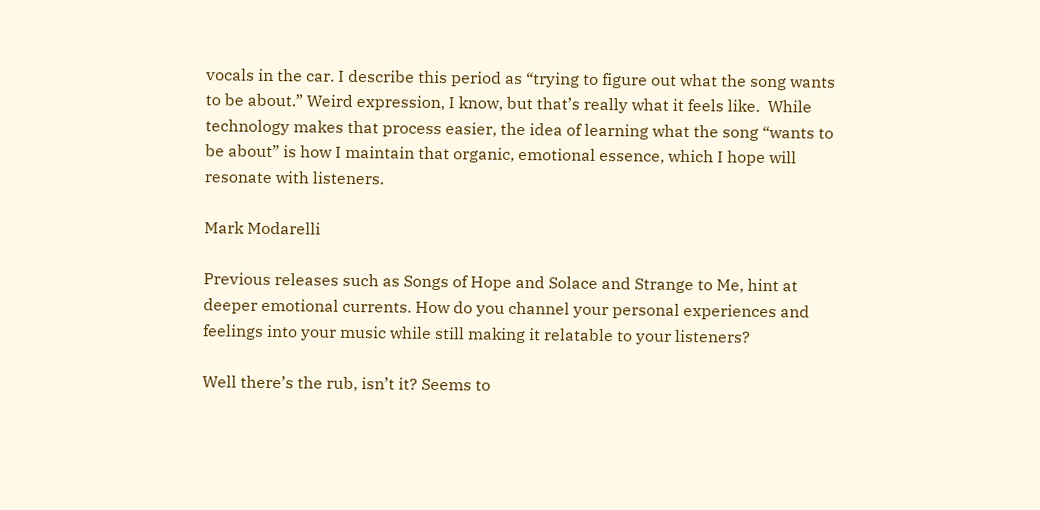vocals in the car. I describe this period as “trying to figure out what the song wants to be about.” Weird expression, I know, but that’s really what it feels like.  While technology makes that process easier, the idea of learning what the song “wants to be about” is how I maintain that organic, emotional essence, which I hope will resonate with listeners.

Mark Modarelli

Previous releases such as Songs of Hope and Solace and Strange to Me, hint at deeper emotional currents. How do you channel your personal experiences and feelings into your music while still making it relatable to your listeners?

Well there’s the rub, isn’t it? Seems to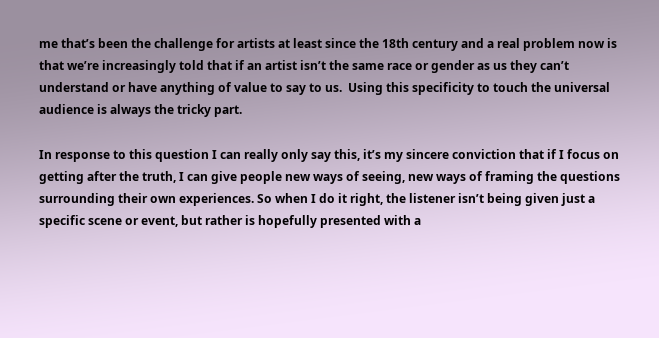me that’s been the challenge for artists at least since the 18th century and a real problem now is that we’re increasingly told that if an artist isn’t the same race or gender as us they can’t understand or have anything of value to say to us.  Using this specificity to touch the universal audience is always the tricky part.

In response to this question I can really only say this, it’s my sincere conviction that if I focus on getting after the truth, I can give people new ways of seeing, new ways of framing the questions surrounding their own experiences. So when I do it right, the listener isn’t being given just a specific scene or event, but rather is hopefully presented with a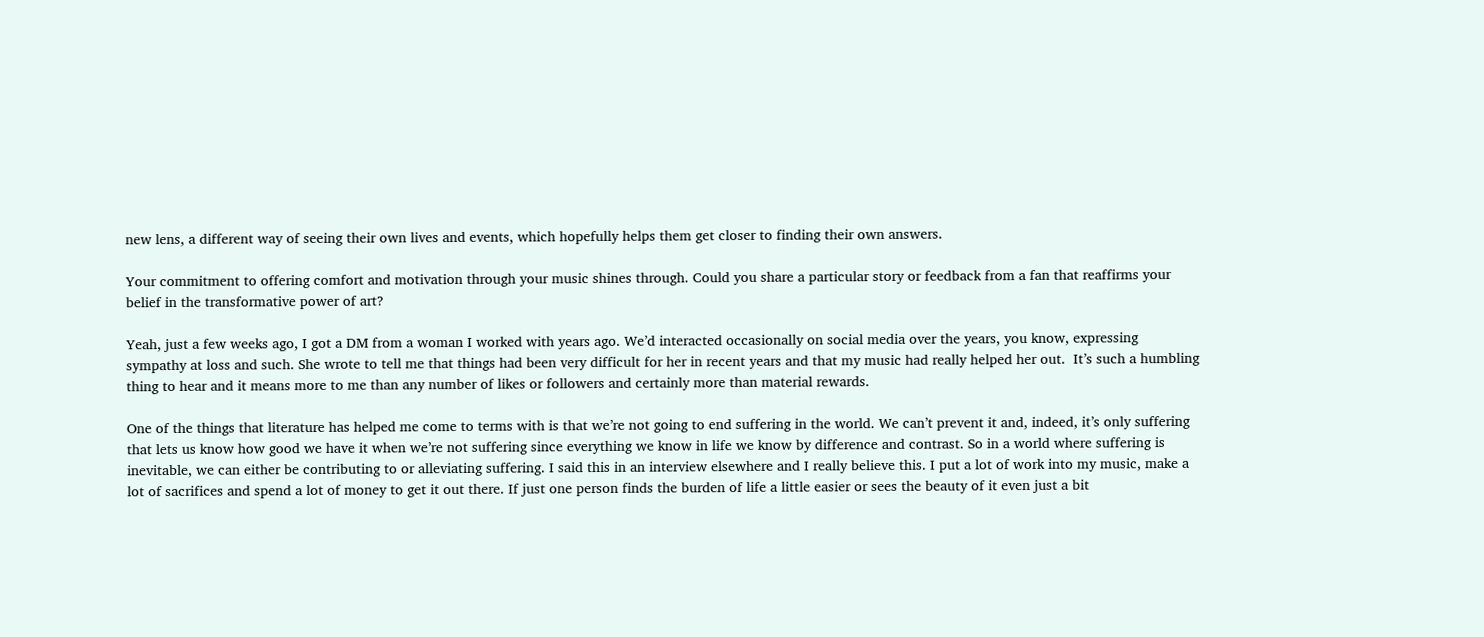new lens, a different way of seeing their own lives and events, which hopefully helps them get closer to finding their own answers.

Your commitment to offering comfort and motivation through your music shines through. Could you share a particular story or feedback from a fan that reaffirms your belief in the transformative power of art?

Yeah, just a few weeks ago, I got a DM from a woman I worked with years ago. We’d interacted occasionally on social media over the years, you know, expressing sympathy at loss and such. She wrote to tell me that things had been very difficult for her in recent years and that my music had really helped her out.  It’s such a humbling thing to hear and it means more to me than any number of likes or followers and certainly more than material rewards.

One of the things that literature has helped me come to terms with is that we’re not going to end suffering in the world. We can’t prevent it and, indeed, it’s only suffering that lets us know how good we have it when we’re not suffering since everything we know in life we know by difference and contrast. So in a world where suffering is inevitable, we can either be contributing to or alleviating suffering. I said this in an interview elsewhere and I really believe this. I put a lot of work into my music, make a lot of sacrifices and spend a lot of money to get it out there. If just one person finds the burden of life a little easier or sees the beauty of it even just a bit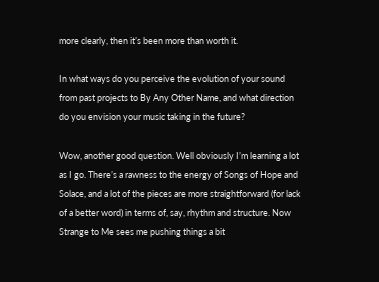more clearly, then it’s been more than worth it.

In what ways do you perceive the evolution of your sound from past projects to By Any Other Name, and what direction do you envision your music taking in the future?

Wow, another good question. Well obviously I’m learning a lot as I go. There’s a rawness to the energy of Songs of Hope and Solace, and a lot of the pieces are more straightforward (for lack of a better word) in terms of, say, rhythm and structure. Now Strange to Me sees me pushing things a bit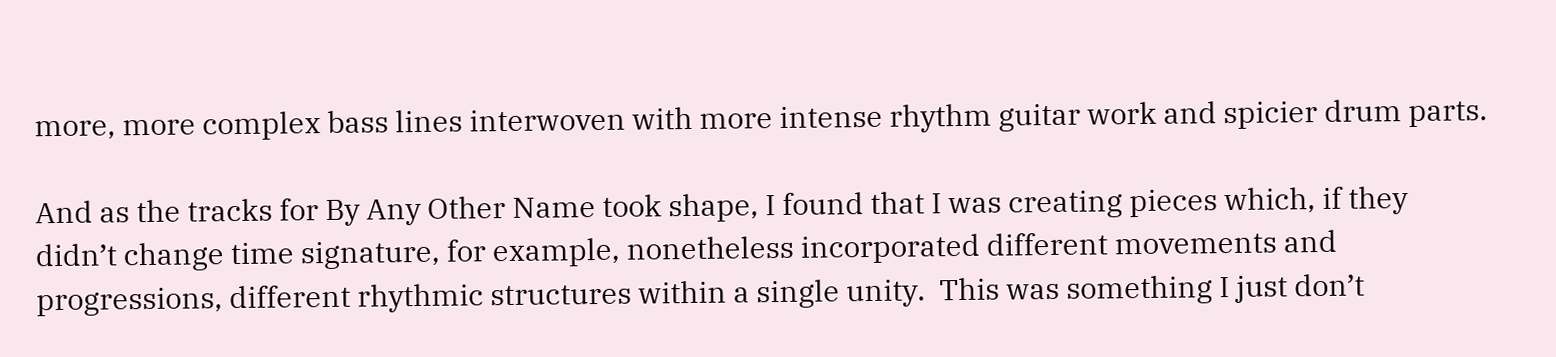more, more complex bass lines interwoven with more intense rhythm guitar work and spicier drum parts.

And as the tracks for By Any Other Name took shape, I found that I was creating pieces which, if they didn’t change time signature, for example, nonetheless incorporated different movements and progressions, different rhythmic structures within a single unity.  This was something I just don’t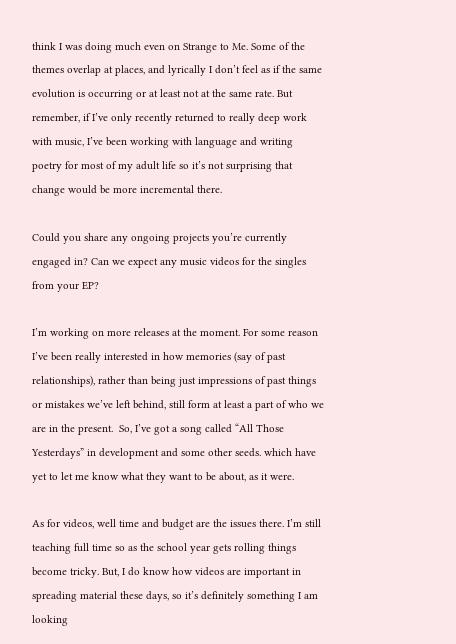think I was doing much even on Strange to Me. Some of the themes overlap at places, and lyrically I don’t feel as if the same evolution is occurring or at least not at the same rate. But remember, if I’ve only recently returned to really deep work with music, I’ve been working with language and writing poetry for most of my adult life so it’s not surprising that change would be more incremental there.

Could you share any ongoing projects you’re currently engaged in? Can we expect any music videos for the singles from your EP?

I’m working on more releases at the moment. For some reason I’ve been really interested in how memories (say of past relationships), rather than being just impressions of past things or mistakes we’ve left behind, still form at least a part of who we are in the present.  So, I’ve got a song called “All Those Yesterdays” in development and some other seeds. which have yet to let me know what they want to be about, as it were.

As for videos, well time and budget are the issues there. I’m still teaching full time so as the school year gets rolling things become tricky. But, I do know how videos are important in spreading material these days, so it’s definitely something I am looking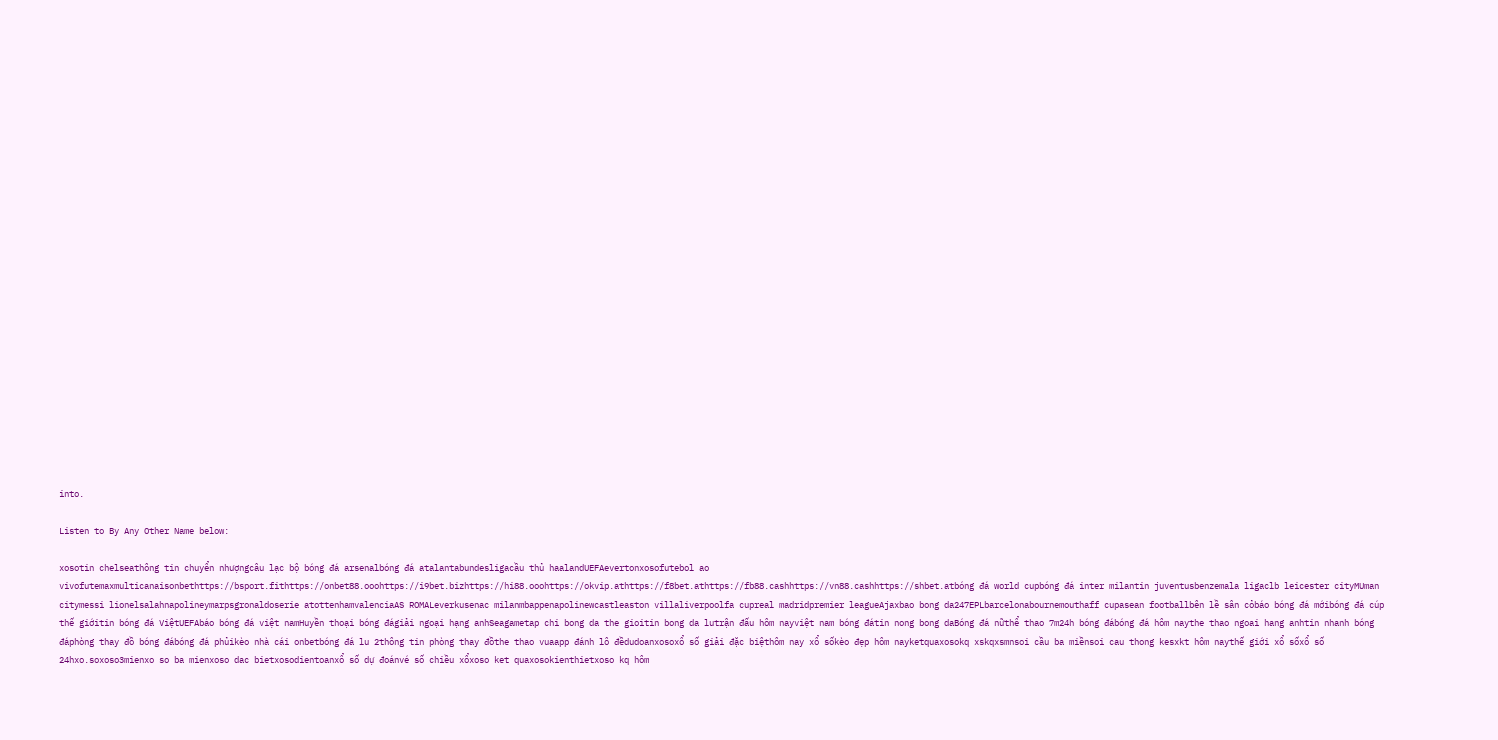into.

Listen to By Any Other Name below:

xosotin chelseathông tin chuyển nhượngcâu lạc bộ bóng đá arsenalbóng đá atalantabundesligacầu thủ haalandUEFAevertonxosofutebol ao vivofutemaxmulticanaisonbethttps://bsport.fithttps://onbet88.ooohttps://i9bet.bizhttps://hi88.ooohttps://okvip.athttps://f8bet.athttps://fb88.cashhttps://vn88.cashhttps://shbet.atbóng đá world cupbóng đá inter milantin juventusbenzemala ligaclb leicester cityMUman citymessi lionelsalahnapolineymarpsgronaldoserie atottenhamvalenciaAS ROMALeverkusenac milanmbappenapolinewcastleaston villaliverpoolfa cupreal madridpremier leagueAjaxbao bong da247EPLbarcelonabournemouthaff cupasean footballbên lề sân cỏbáo bóng đá mớibóng đá cúp thế giớitin bóng đá ViệtUEFAbáo bóng đá việt namHuyền thoại bóng đágiải ngoại hạng anhSeagametap chi bong da the gioitin bong da lutrận đấu hôm nayviệt nam bóng đátin nong bong daBóng đá nữthể thao 7m24h bóng đábóng đá hôm naythe thao ngoai hang anhtin nhanh bóng đáphòng thay đồ bóng đábóng đá phủikèo nhà cái onbetbóng đá lu 2thông tin phòng thay đồthe thao vuaapp đánh lô đềdudoanxosoxổ số giải đặc biệthôm nay xổ sốkèo đẹp hôm nayketquaxosokq xskqxsmnsoi cầu ba miềnsoi cau thong kesxkt hôm naythế giới xổ sốxổ số 24hxo.soxoso3mienxo so ba mienxoso dac bietxosodientoanxổ số dự đoánvé số chiều xổxoso ket quaxosokienthietxoso kq hôm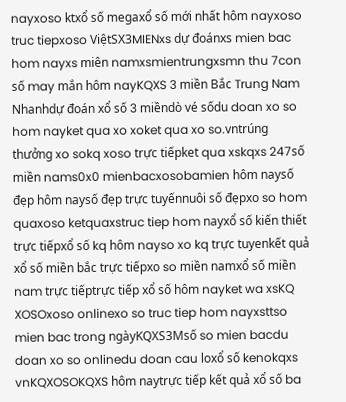nayxoso ktxổ số megaxổ số mới nhất hôm nayxoso truc tiepxoso ViệtSX3MIENxs dự đoánxs mien bac hom nayxs miên namxsmientrungxsmn thu 7con số may mắn hôm nayKQXS 3 miền Bắc Trung Nam Nhanhdự đoán xổ số 3 miềndò vé sốdu doan xo so hom nayket qua xo xoket qua xo so.vntrúng thưởng xo sokq xoso trực tiếpket qua xskqxs 247số miền nams0x0 mienbacxosobamien hôm naysố đẹp hôm naysố đẹp trực tuyếnnuôi số đẹpxo so hom quaxoso ketquaxstruc tiep hom nayxổ số kiến thiết trực tiếpxổ số kq hôm nayso xo kq trực tuyenkết quả xổ số miền bắc trực tiếpxo so miền namxổ số miền nam trực tiếptrực tiếp xổ số hôm nayket wa xsKQ XOSOxoso onlinexo so truc tiep hom nayxsttso mien bac trong ngàyKQXS3Msố so mien bacdu doan xo so onlinedu doan cau loxổ số kenokqxs vnKQXOSOKQXS hôm naytrực tiếp kết quả xổ số ba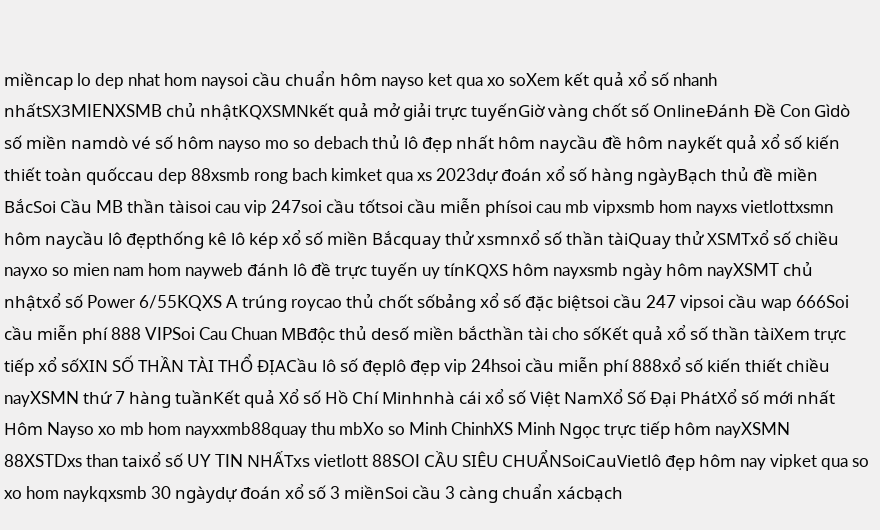miềncap lo dep nhat hom naysoi cầu chuẩn hôm nayso ket qua xo soXem kết quả xổ số nhanh nhấtSX3MIENXSMB chủ nhậtKQXSMNkết quả mở giải trực tuyếnGiờ vàng chốt số OnlineĐánh Đề Con Gìdò số miền namdò vé số hôm nayso mo so debach thủ lô đẹp nhất hôm naycầu đề hôm naykết quả xổ số kiến thiết toàn quốccau dep 88xsmb rong bach kimket qua xs 2023dự đoán xổ số hàng ngàyBạch thủ đề miền BắcSoi Cầu MB thần tàisoi cau vip 247soi cầu tốtsoi cầu miễn phísoi cau mb vipxsmb hom nayxs vietlottxsmn hôm naycầu lô đẹpthống kê lô kép xổ số miền Bắcquay thử xsmnxổ số thần tàiQuay thử XSMTxổ số chiều nayxo so mien nam hom nayweb đánh lô đề trực tuyến uy tínKQXS hôm nayxsmb ngày hôm nayXSMT chủ nhậtxổ số Power 6/55KQXS A trúng roycao thủ chốt sốbảng xổ số đặc biệtsoi cầu 247 vipsoi cầu wap 666Soi cầu miễn phí 888 VIPSoi Cau Chuan MBđộc thủ desố miền bắcthần tài cho sốKết quả xổ số thần tàiXem trực tiếp xổ sốXIN SỐ THẦN TÀI THỔ ĐỊACầu lô số đẹplô đẹp vip 24hsoi cầu miễn phí 888xổ số kiến thiết chiều nayXSMN thứ 7 hàng tuầnKết quả Xổ số Hồ Chí Minhnhà cái xổ số Việt NamXổ Số Đại PhátXổ số mới nhất Hôm Nayso xo mb hom nayxxmb88quay thu mbXo so Minh ChinhXS Minh Ngọc trực tiếp hôm nayXSMN 88XSTDxs than taixổ số UY TIN NHẤTxs vietlott 88SOI CẦU SIÊU CHUẨNSoiCauVietlô đẹp hôm nay vipket qua so xo hom naykqxsmb 30 ngàydự đoán xổ số 3 miềnSoi cầu 3 càng chuẩn xácbạch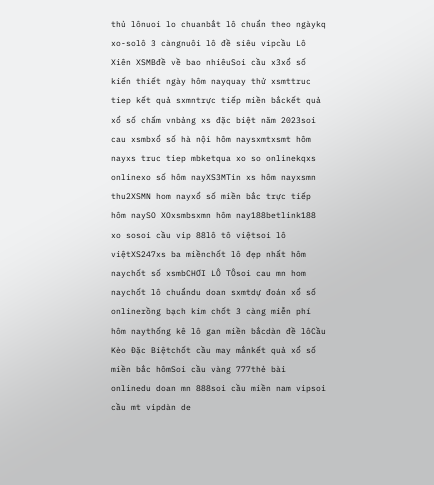thủ lônuoi lo chuanbắt lô chuẩn theo ngàykq xo-solô 3 càngnuôi lô đề siêu vipcầu Lô Xiên XSMBđề về bao nhiêuSoi cầu x3xổ số kiến thiết ngày hôm nayquay thử xsmttruc tiep kết quả sxmntrực tiếp miền bắckết quả xổ số chấm vnbảng xs đặc biệt năm 2023soi cau xsmbxổ số hà nội hôm naysxmtxsmt hôm nayxs truc tiep mbketqua xo so onlinekqxs onlinexo số hôm nayXS3MTin xs hôm nayxsmn thu2XSMN hom nayxổ số miền bắc trực tiếp hôm naySO XOxsmbsxmn hôm nay188betlink188 xo sosoi cầu vip 88lô tô việtsoi lô việtXS247xs ba miềnchốt lô đẹp nhất hôm naychốt số xsmbCHƠI LÔ TÔsoi cau mn hom naychốt lô chuẩndu doan sxmtdự đoán xổ số onlinerồng bạch kim chốt 3 càng miễn phí hôm naythống kê lô gan miền bắcdàn đề lôCầu Kèo Đặc Biệtchốt cầu may mắnkết quả xổ số miền bắc hômSoi cầu vàng 777thẻ bài onlinedu doan mn 888soi cầu miền nam vipsoi cầu mt vipdàn de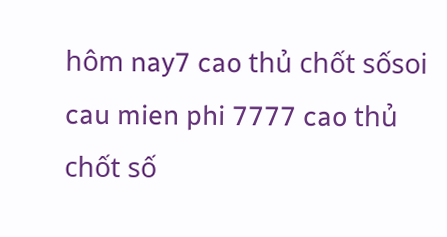hôm nay7 cao thủ chốt sốsoi cau mien phi 7777 cao thủ chốt số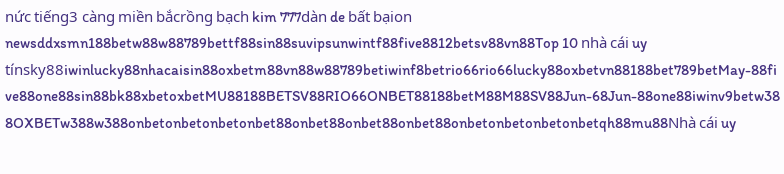nức tiếng3 càng miền bắcrồng bạch kim 777dàn de bất bạion newsddxsmn188betw88w88789bettf88sin88suvipsunwintf88five8812betsv88vn88Top 10 nhà cái uy tínsky88iwinlucky88nhacaisin88oxbetm88vn88w88789betiwinf8betrio66rio66lucky88oxbetvn88188bet789betMay-88five88one88sin88bk88xbetoxbetMU88188BETSV88RIO66ONBET88188betM88M88SV88Jun-68Jun-88one88iwinv9betw388OXBETw388w388onbetonbetonbetonbet88onbet88onbet88onbet88onbetonbetonbetonbetqh88mu88Nhà cái uy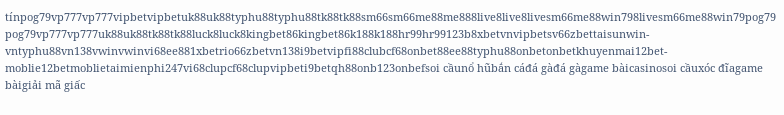tínpog79vp777vp777vipbetvipbetuk88uk88typhu88typhu88tk88tk88sm66sm66me88me888live8live8livesm66me88win798livesm66me88win79pog79pog79vp777vp777uk88uk88tk88tk88luck8luck8kingbet86kingbet86k188k188hr99hr99123b8xbetvnvipbetsv66zbettaisunwin-vntyphu88vn138vwinvwinvi68ee881xbetrio66zbetvn138i9betvipfi88clubcf68onbet88ee88typhu88onbetonbetkhuyenmai12bet-moblie12betmoblietaimienphi247vi68clupcf68clupvipbeti9betqh88onb123onbefsoi cầunổ hũbắn cáđá gàđá gàgame bàicasinosoi cầuxóc đĩagame bàigiải mã giấc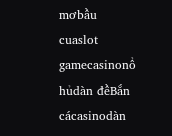mơbầu cuaslot gamecasinonổ hủdàn đềBắn cácasinodàn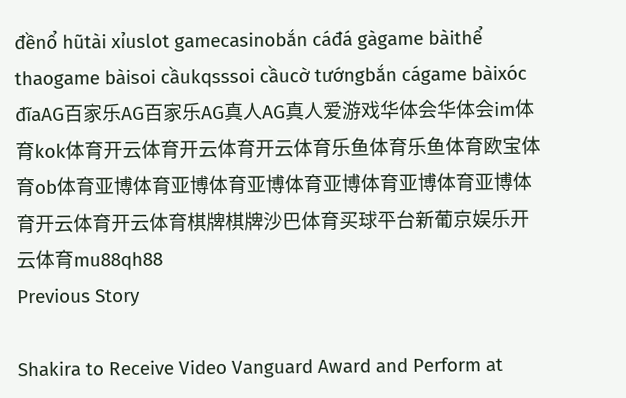đềnổ hũtài xỉuslot gamecasinobắn cáđá gàgame bàithể thaogame bàisoi cầukqsssoi cầucờ tướngbắn cágame bàixóc đĩaAG百家乐AG百家乐AG真人AG真人爱游戏华体会华体会im体育kok体育开云体育开云体育开云体育乐鱼体育乐鱼体育欧宝体育ob体育亚博体育亚博体育亚博体育亚博体育亚博体育亚博体育开云体育开云体育棋牌棋牌沙巴体育买球平台新葡京娱乐开云体育mu88qh88
Previous Story

Shakira to Receive Video Vanguard Award and Perform at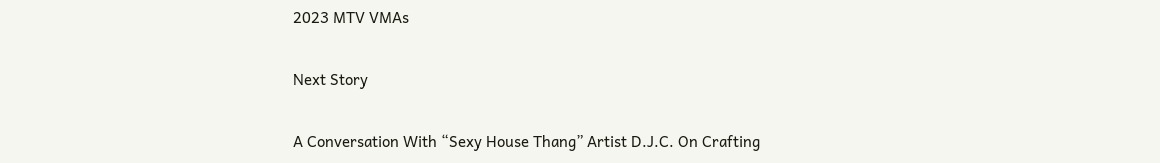2023 MTV VMAs

Next Story

A Conversation With “Sexy House Thang” Artist D.J.C. On Crafting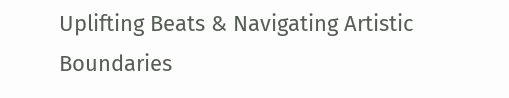Uplifting Beats & Navigating Artistic Boundaries